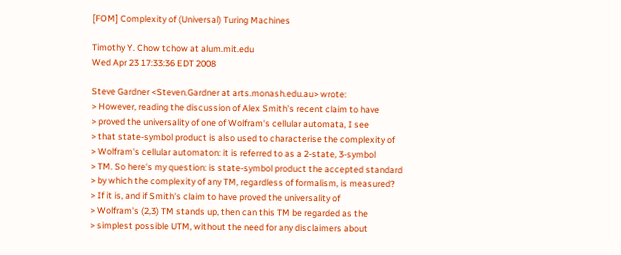[FOM] Complexity of (Universal) Turing Machines

Timothy Y. Chow tchow at alum.mit.edu
Wed Apr 23 17:33:36 EDT 2008

Steve Gardner <Steven.Gardner at arts.monash.edu.au> wrote:
> However, reading the discussion of Alex Smith's recent claim to have
> proved the universality of one of Wolfram's cellular automata, I see
> that state-symbol product is also used to characterise the complexity of
> Wolfram's cellular automaton: it is referred to as a 2-state, 3-symbol
> TM. So here's my question: is state-symbol product the accepted standard
> by which the complexity of any TM, regardless of formalism, is measured?
> If it is, and if Smith's claim to have proved the universality of
> Wolfram's (2,3) TM stands up, then can this TM be regarded as the
> simplest possible UTM, without the need for any disclaimers about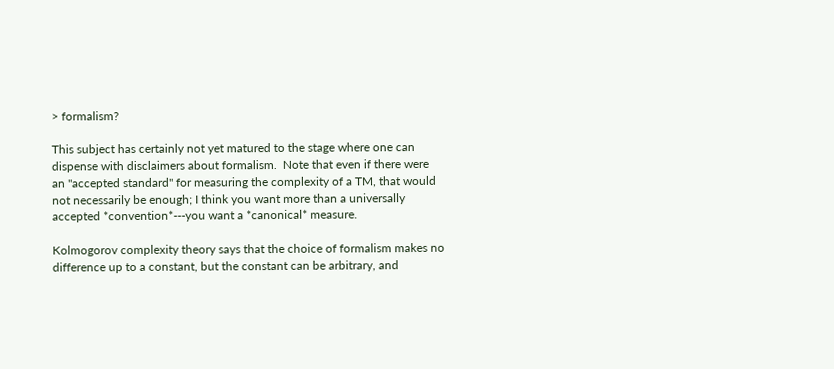> formalism?

This subject has certainly not yet matured to the stage where one can
dispense with disclaimers about formalism.  Note that even if there were
an "accepted standard" for measuring the complexity of a TM, that would
not necessarily be enough; I think you want more than a universally
accepted *convention*---you want a *canonical* measure.

Kolmogorov complexity theory says that the choice of formalism makes no
difference up to a constant, but the constant can be arbitrary, and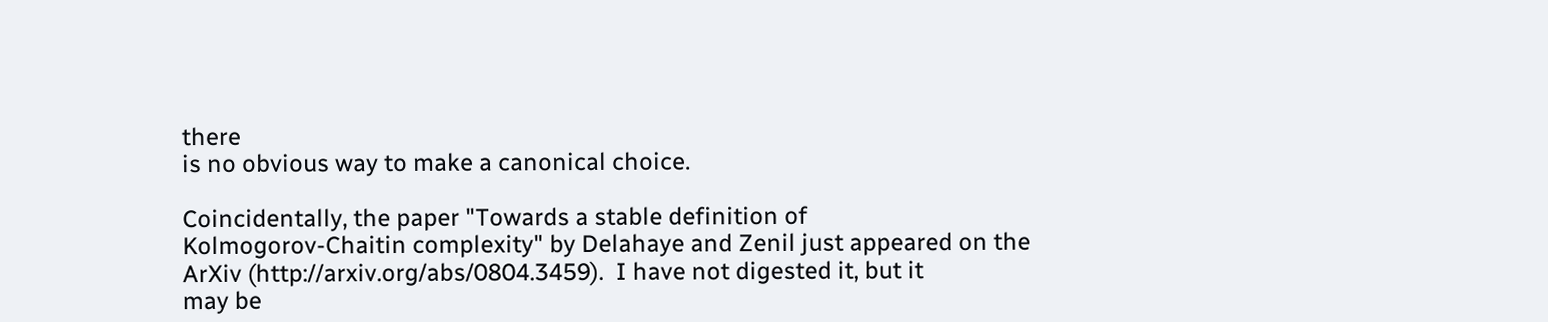there
is no obvious way to make a canonical choice.

Coincidentally, the paper "Towards a stable definition of
Kolmogorov-Chaitin complexity" by Delahaye and Zenil just appeared on the
ArXiv (http://arxiv.org/abs/0804.3459).  I have not digested it, but it
may be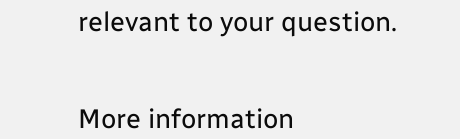relevant to your question.


More information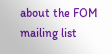about the FOM mailing list